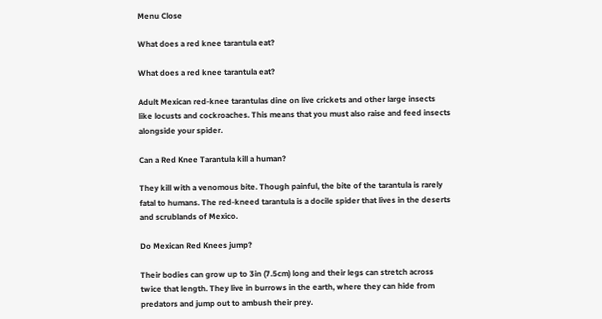Menu Close

What does a red knee tarantula eat?

What does a red knee tarantula eat?

Adult Mexican red-knee tarantulas dine on live crickets and other large insects like locusts and cockroaches. This means that you must also raise and feed insects alongside your spider.

Can a Red Knee Tarantula kill a human?

They kill with a venomous bite. Though painful, the bite of the tarantula is rarely fatal to humans. The red-kneed tarantula is a docile spider that lives in the deserts and scrublands of Mexico.

Do Mexican Red Knees jump?

Their bodies can grow up to 3in (7.5cm) long and their legs can stretch across twice that length. They live in burrows in the earth, where they can hide from predators and jump out to ambush their prey.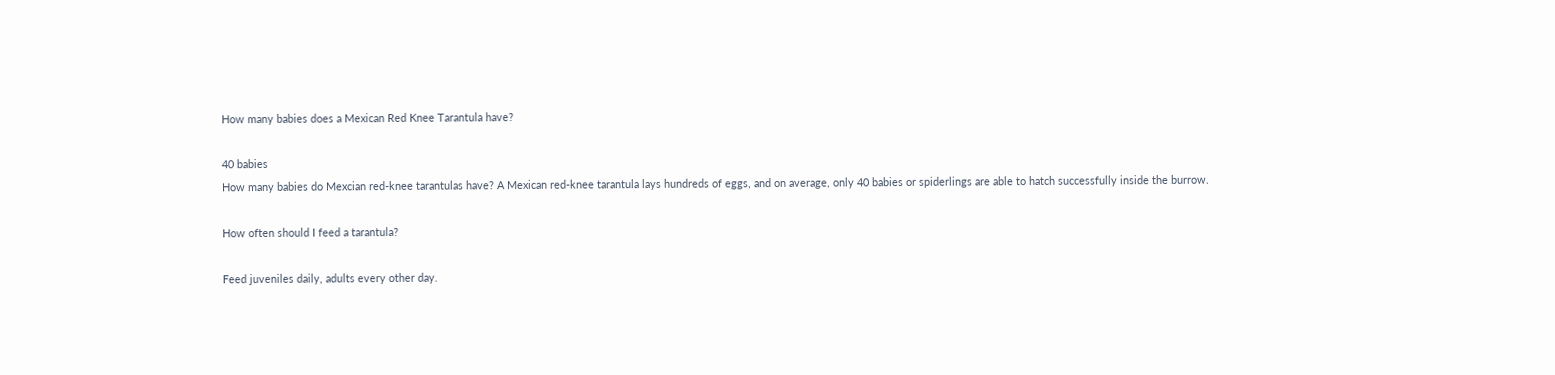How many babies does a Mexican Red Knee Tarantula have?

40 babies
How many babies do Mexcian red-knee tarantulas have? A Mexican red-knee tarantula lays hundreds of eggs, and on average, only 40 babies or spiderlings are able to hatch successfully inside the burrow.

How often should I feed a tarantula?

Feed juveniles daily, adults every other day.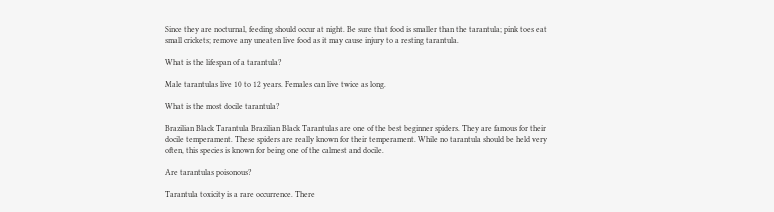Since they are nocturnal, feeding should occur at night. Be sure that food is smaller than the tarantula; pink toes eat small crickets; remove any uneaten live food as it may cause injury to a resting tarantula.

What is the lifespan of a tarantula?

Male tarantulas live 10 to 12 years. Females can live twice as long.

What is the most docile tarantula?

Brazilian Black Tarantula Brazilian Black Tarantulas are one of the best beginner spiders. They are famous for their docile temperament. These spiders are really known for their temperament. While no tarantula should be held very often, this species is known for being one of the calmest and docile.

Are tarantulas poisonous?

Tarantula toxicity is a rare occurrence. There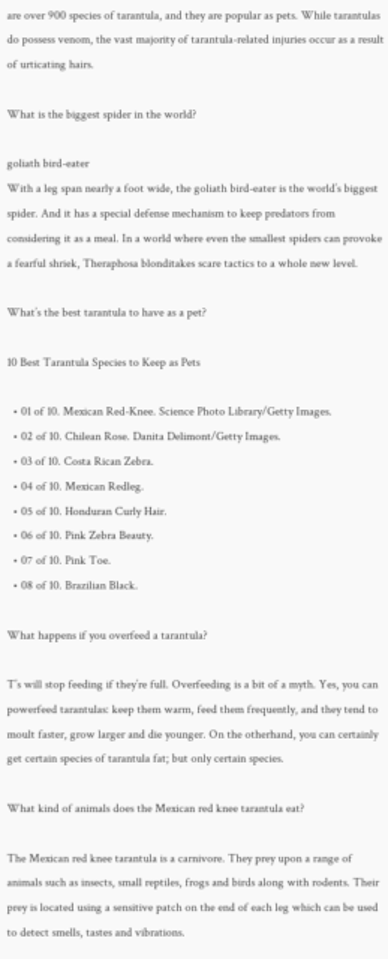are over 900 species of tarantula, and they are popular as pets. While tarantulas do possess venom, the vast majority of tarantula-related injuries occur as a result of urticating hairs.

What is the biggest spider in the world?

goliath bird-eater
With a leg span nearly a foot wide, the goliath bird-eater is the world’s biggest spider. And it has a special defense mechanism to keep predators from considering it as a meal. In a world where even the smallest spiders can provoke a fearful shriek, Theraphosa blonditakes scare tactics to a whole new level.

What’s the best tarantula to have as a pet?

10 Best Tarantula Species to Keep as Pets

  • 01 of 10. Mexican Red-Knee. Science Photo Library/Getty Images.
  • 02 of 10. Chilean Rose. Danita Delimont/Getty Images.
  • 03 of 10. Costa Rican Zebra.
  • 04 of 10. Mexican Redleg.
  • 05 of 10. Honduran Curly Hair.
  • 06 of 10. Pink Zebra Beauty.
  • 07 of 10. Pink Toe.
  • 08 of 10. Brazilian Black.

What happens if you overfeed a tarantula?

T’s will stop feeding if they’re full. Overfeeding is a bit of a myth. Yes, you can powerfeed tarantulas: keep them warm, feed them frequently, and they tend to moult faster, grow larger and die younger. On the otherhand, you can certainly get certain species of tarantula fat; but only certain species.

What kind of animals does the Mexican red knee tarantula eat?

The Mexican red knee tarantula is a carnivore. They prey upon a range of animals such as insects, small reptiles, frogs and birds along with rodents. Their prey is located using a sensitive patch on the end of each leg which can be used to detect smells, tastes and vibrations.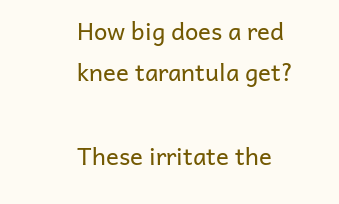How big does a red knee tarantula get?

These irritate the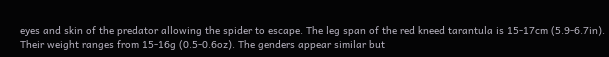eyes and skin of the predator allowing the spider to escape. The leg span of the red kneed tarantula is 15-17cm (5.9-6.7in). Their weight ranges from 15-16g (0.5-0.6oz). The genders appear similar but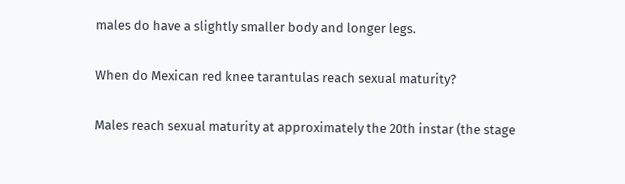males do have a slightly smaller body and longer legs.

When do Mexican red knee tarantulas reach sexual maturity?

Males reach sexual maturity at approximately the 20th instar (the stage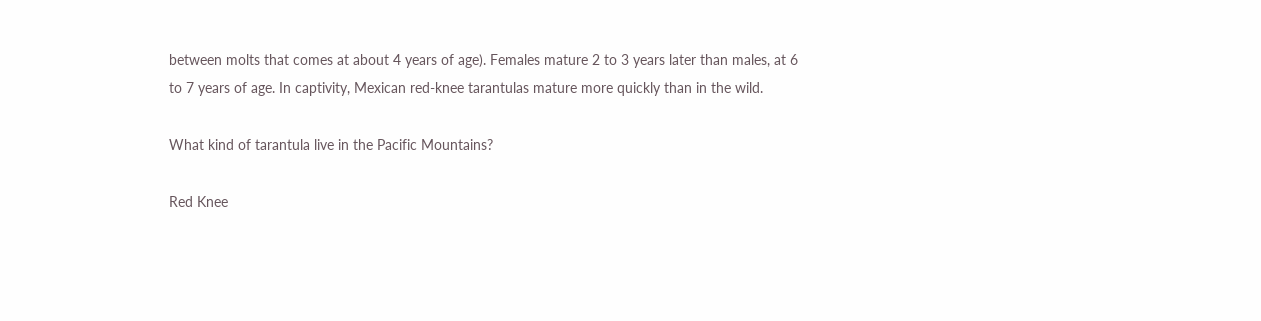between molts that comes at about 4 years of age). Females mature 2 to 3 years later than males, at 6 to 7 years of age. In captivity, Mexican red-knee tarantulas mature more quickly than in the wild.

What kind of tarantula live in the Pacific Mountains?

Red Knee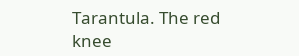Tarantula. The red knee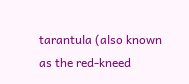tarantula (also known as the red-kneed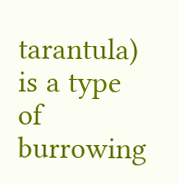tarantula) is a type of burrowing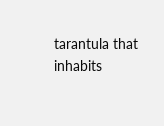tarantula that inhabits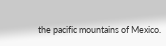the pacific mountains of Mexico.